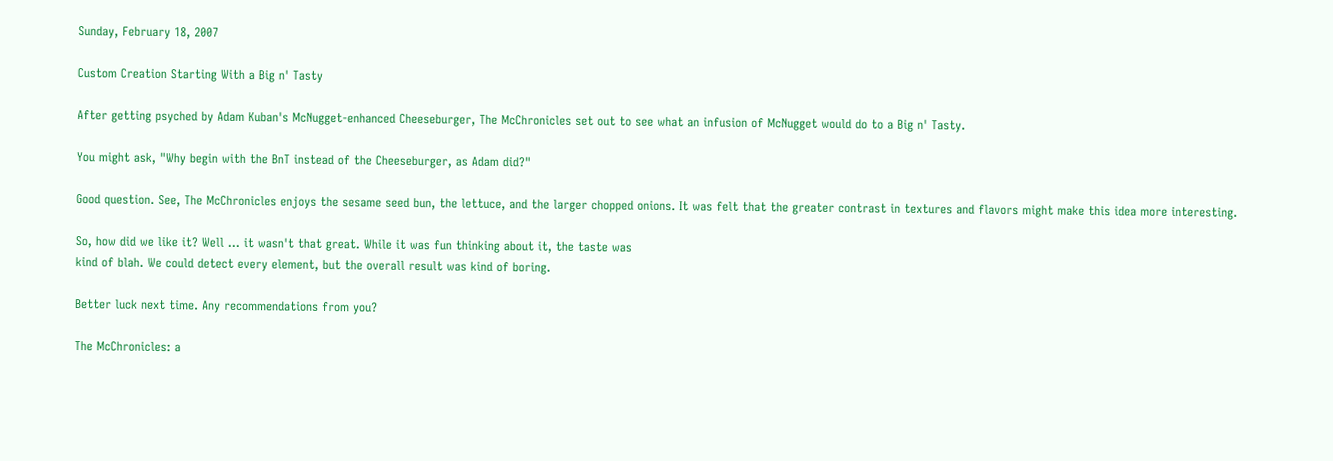Sunday, February 18, 2007

Custom Creation Starting With a Big n' Tasty

After getting psyched by Adam Kuban's McNugget-enhanced Cheeseburger, The McChronicles set out to see what an infusion of McNugget would do to a Big n' Tasty.

You might ask, "Why begin with the BnT instead of the Cheeseburger, as Adam did?"

Good question. See, The McChronicles enjoys the sesame seed bun, the lettuce, and the larger chopped onions. It was felt that the greater contrast in textures and flavors might make this idea more interesting.

So, how did we like it? Well ... it wasn't that great. While it was fun thinking about it, the taste was
kind of blah. We could detect every element, but the overall result was kind of boring.

Better luck next time. Any recommendations from you?

The McChronicles: a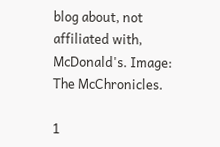blog about, not affiliated with, McDonald's. Image: The McChronicles.

1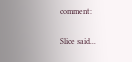comment:

Slice said...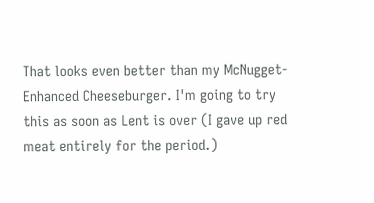That looks even better than my McNugget-Enhanced Cheeseburger. I'm going to try this as soon as Lent is over (I gave up red meat entirely for the period.)